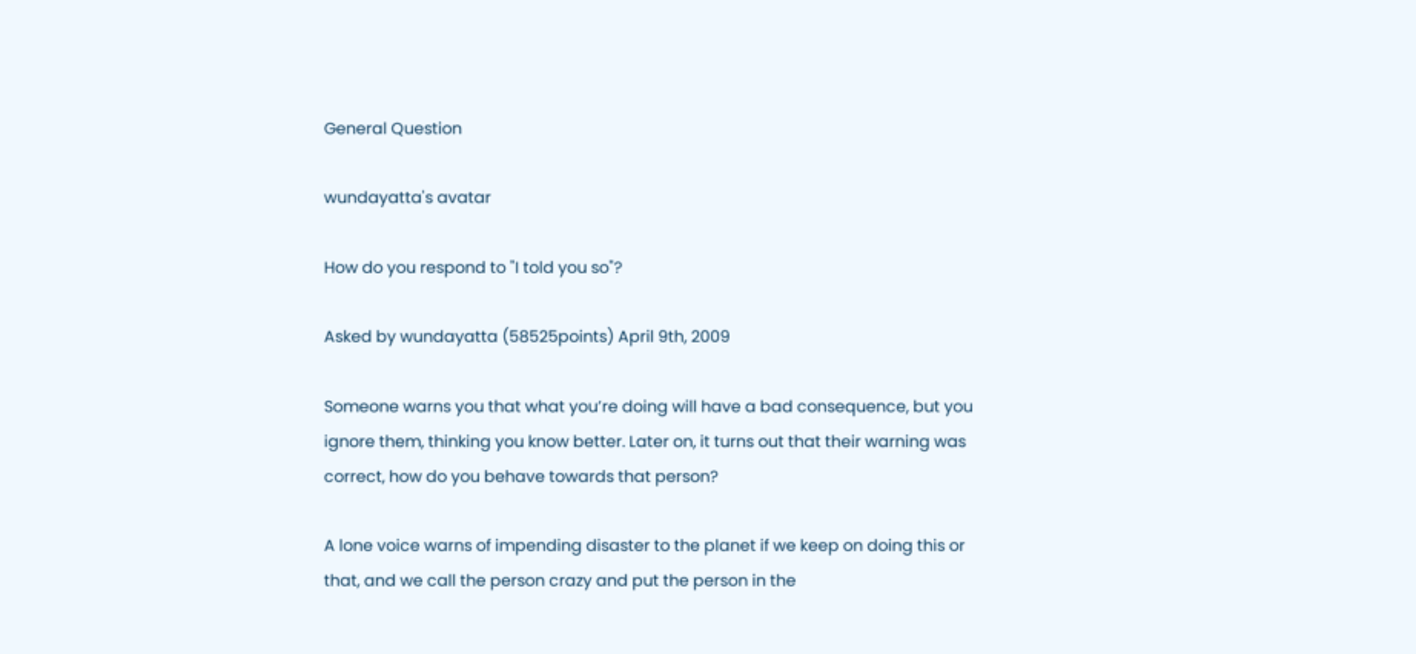General Question

wundayatta's avatar

How do you respond to "I told you so"?

Asked by wundayatta (58525points) April 9th, 2009

Someone warns you that what you’re doing will have a bad consequence, but you ignore them, thinking you know better. Later on, it turns out that their warning was correct, how do you behave towards that person?

A lone voice warns of impending disaster to the planet if we keep on doing this or that, and we call the person crazy and put the person in the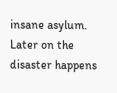insane asylum. Later on the disaster happens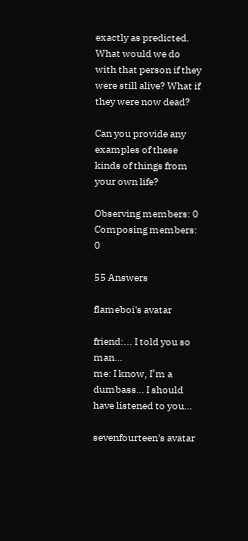exactly as predicted. What would we do with that person if they were still alive? What if they were now dead?

Can you provide any examples of these kinds of things from your own life?

Observing members: 0 Composing members: 0

55 Answers

flameboi's avatar

friend:... I told you so man…
me: I know, I’m a dumbass… I should have listened to you…

sevenfourteen's avatar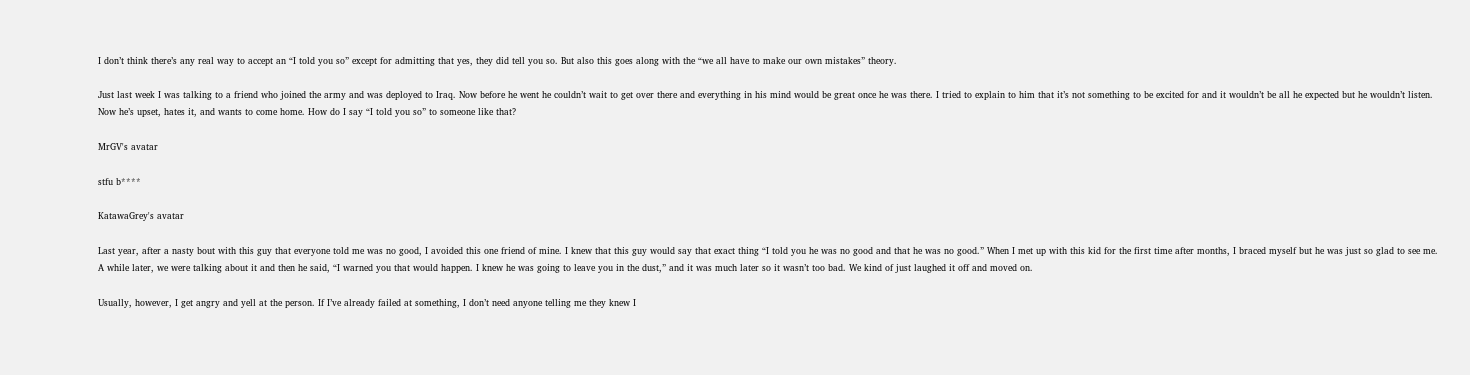I don’t think there’s any real way to accept an “I told you so” except for admitting that yes, they did tell you so. But also this goes along with the “we all have to make our own mistakes” theory.

Just last week I was talking to a friend who joined the army and was deployed to Iraq. Now before he went he couldn’t wait to get over there and everything in his mind would be great once he was there. I tried to explain to him that it’s not something to be excited for and it wouldn’t be all he expected but he wouldn’t listen. Now he’s upset, hates it, and wants to come home. How do I say “I told you so” to someone like that?

MrGV's avatar

stfu b****

KatawaGrey's avatar

Last year, after a nasty bout with this guy that everyone told me was no good, I avoided this one friend of mine. I knew that this guy would say that exact thing “I told you he was no good and that he was no good.” When I met up with this kid for the first time after months, I braced myself but he was just so glad to see me. A while later, we were talking about it and then he said, “I warned you that would happen. I knew he was going to leave you in the dust,” and it was much later so it wasn’t too bad. We kind of just laughed it off and moved on.

Usually, however, I get angry and yell at the person. If I’ve already failed at something, I don’t need anyone telling me they knew I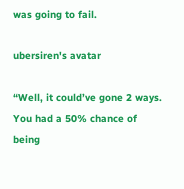was going to fail.

ubersiren's avatar

“Well, it could’ve gone 2 ways. You had a 50% chance of being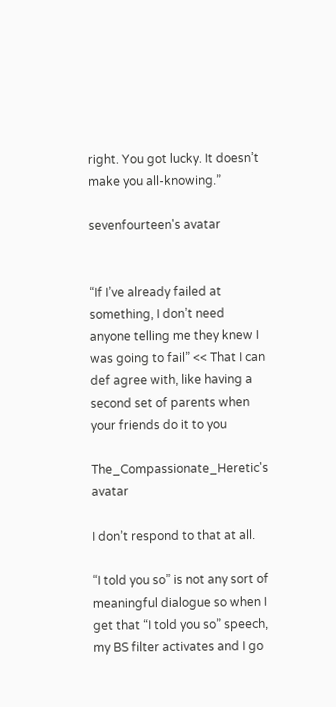right. You got lucky. It doesn’t make you all-knowing.”

sevenfourteen's avatar


“If I’ve already failed at something, I don’t need anyone telling me they knew I was going to fail” << That I can def agree with, like having a second set of parents when your friends do it to you

The_Compassionate_Heretic's avatar

I don’t respond to that at all.

“I told you so” is not any sort of meaningful dialogue so when I get that “I told you so” speech, my BS filter activates and I go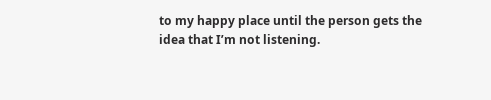to my happy place until the person gets the idea that I’m not listening.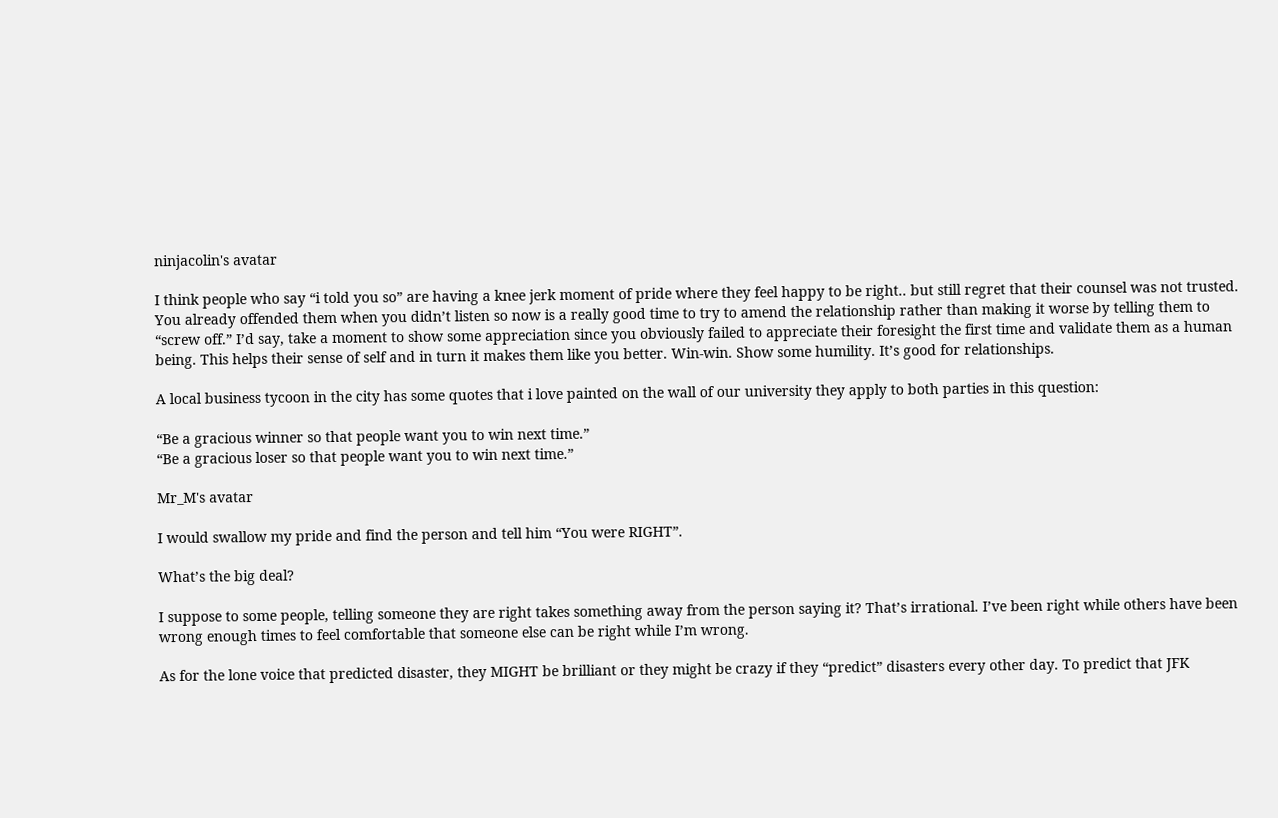ninjacolin's avatar

I think people who say “i told you so” are having a knee jerk moment of pride where they feel happy to be right.. but still regret that their counsel was not trusted. You already offended them when you didn’t listen so now is a really good time to try to amend the relationship rather than making it worse by telling them to “screw off.” I’d say, take a moment to show some appreciation since you obviously failed to appreciate their foresight the first time and validate them as a human being. This helps their sense of self and in turn it makes them like you better. Win-win. Show some humility. It’s good for relationships.

A local business tycoon in the city has some quotes that i love painted on the wall of our university they apply to both parties in this question:

“Be a gracious winner so that people want you to win next time.”
“Be a gracious loser so that people want you to win next time.”

Mr_M's avatar

I would swallow my pride and find the person and tell him “You were RIGHT”.

What’s the big deal?

I suppose to some people, telling someone they are right takes something away from the person saying it? That’s irrational. I’ve been right while others have been wrong enough times to feel comfortable that someone else can be right while I’m wrong.

As for the lone voice that predicted disaster, they MIGHT be brilliant or they might be crazy if they “predict” disasters every other day. To predict that JFK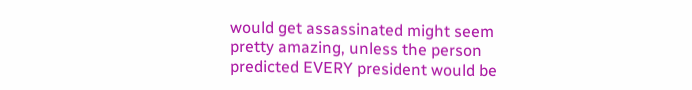would get assassinated might seem pretty amazing, unless the person predicted EVERY president would be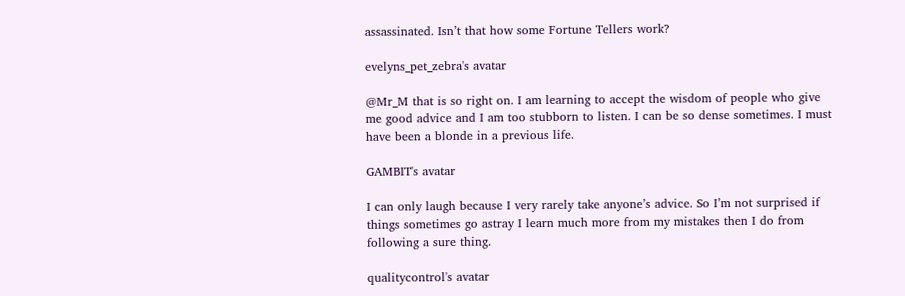assassinated. Isn’t that how some Fortune Tellers work?

evelyns_pet_zebra's avatar

@Mr_M that is so right on. I am learning to accept the wisdom of people who give me good advice and I am too stubborn to listen. I can be so dense sometimes. I must have been a blonde in a previous life.

GAMBIT's avatar

I can only laugh because I very rarely take anyone’s advice. So I’m not surprised if things sometimes go astray I learn much more from my mistakes then I do from following a sure thing.

qualitycontrol's avatar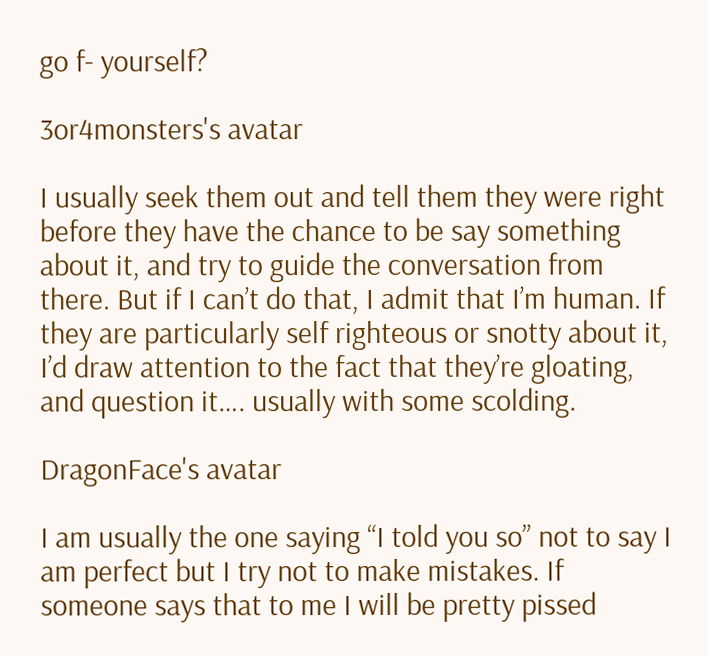go f- yourself?

3or4monsters's avatar

I usually seek them out and tell them they were right before they have the chance to be say something about it, and try to guide the conversation from there. But if I can’t do that, I admit that I’m human. If they are particularly self righteous or snotty about it, I’d draw attention to the fact that they’re gloating, and question it…. usually with some scolding.

DragonFace's avatar

I am usually the one saying “I told you so” not to say I am perfect but I try not to make mistakes. If someone says that to me I will be pretty pissed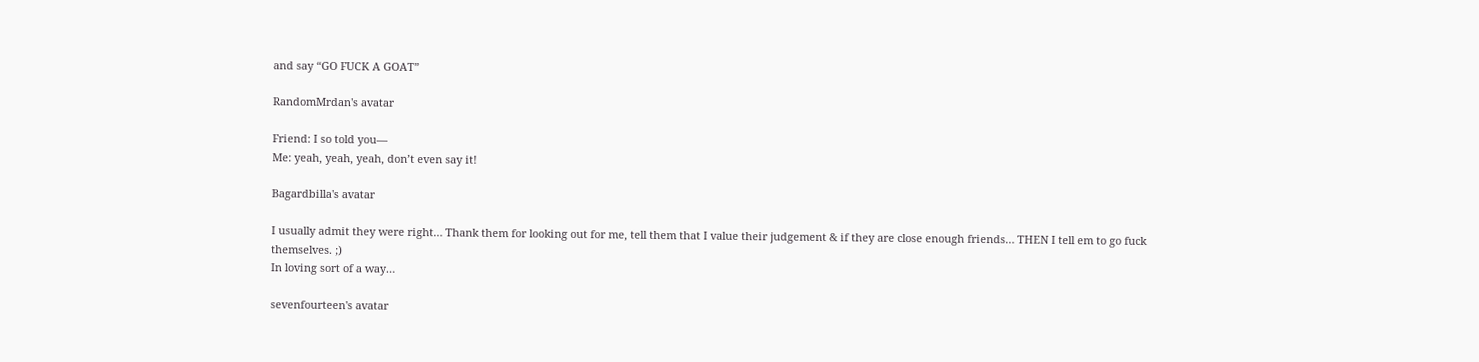and say “GO FUCK A GOAT”

RandomMrdan's avatar

Friend: I so told you—
Me: yeah, yeah, yeah, don’t even say it!

Bagardbilla's avatar

I usually admit they were right… Thank them for looking out for me, tell them that I value their judgement & if they are close enough friends… THEN I tell em to go fuck themselves. ;)
In loving sort of a way…

sevenfourteen's avatar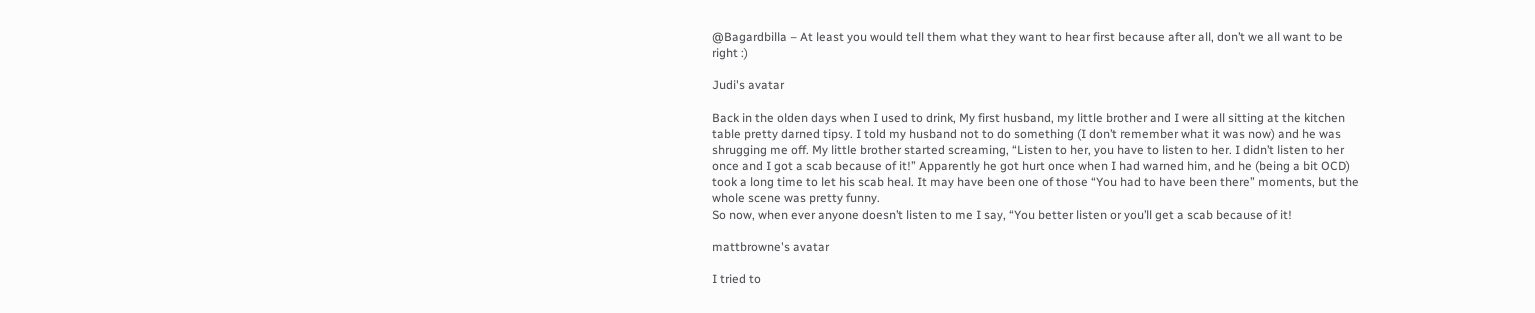@Bagardbilla – At least you would tell them what they want to hear first because after all, don’t we all want to be right :)

Judi's avatar

Back in the olden days when I used to drink, My first husband, my little brother and I were all sitting at the kitchen table pretty darned tipsy. I told my husband not to do something (I don’t remember what it was now) and he was shrugging me off. My little brother started screaming, “Listen to her, you have to listen to her. I didn’t listen to her once and I got a scab because of it!” Apparently he got hurt once when I had warned him, and he (being a bit OCD) took a long time to let his scab heal. It may have been one of those “You had to have been there” moments, but the whole scene was pretty funny.
So now, when ever anyone doesn’t listen to me I say, “You better listen or you’ll get a scab because of it!

mattbrowne's avatar

I tried to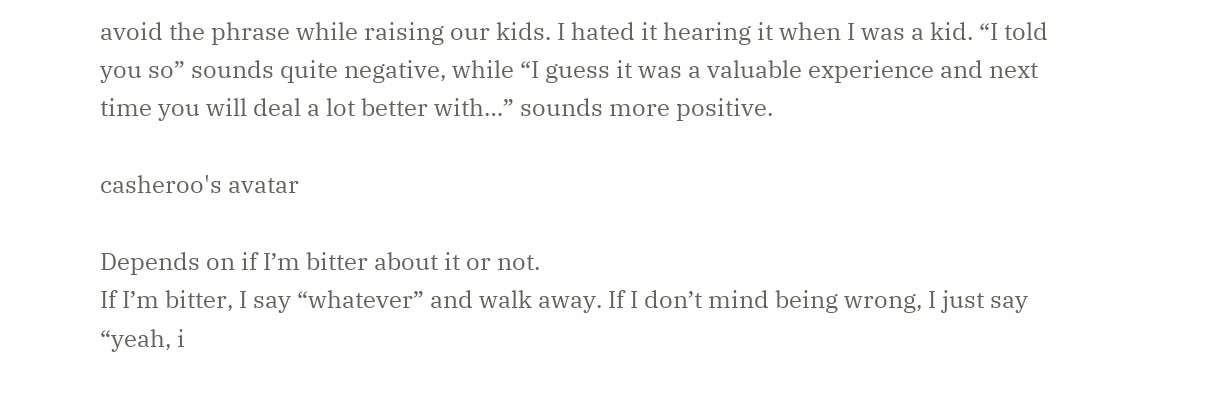avoid the phrase while raising our kids. I hated it hearing it when I was a kid. “I told you so” sounds quite negative, while “I guess it was a valuable experience and next time you will deal a lot better with…” sounds more positive.

casheroo's avatar

Depends on if I’m bitter about it or not.
If I’m bitter, I say “whatever” and walk away. If I don’t mind being wrong, I just say “yeah, i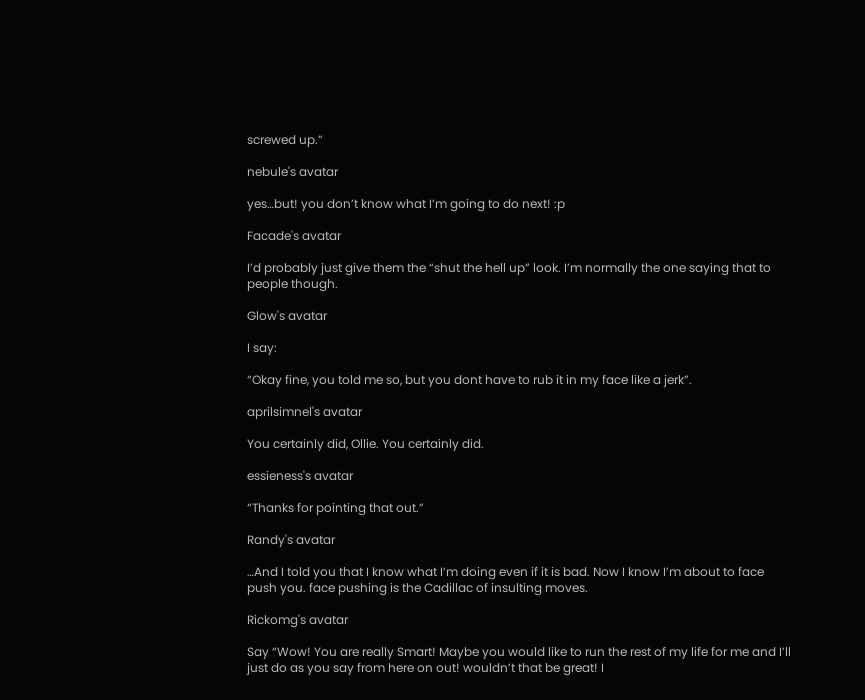screwed up.”

nebule's avatar

yes…but! you don’t know what I’m going to do next! :p

Facade's avatar

I’d probably just give them the “shut the hell up” look. I’m normally the one saying that to people though.

Glow's avatar

I say:

“Okay fine, you told me so, but you dont have to rub it in my face like a jerk”.

aprilsimnel's avatar

You certainly did, Ollie. You certainly did.

essieness's avatar

“Thanks for pointing that out.”

Randy's avatar

…And I told you that I know what I’m doing even if it is bad. Now I know I’m about to face push you. face pushing is the Cadillac of insulting moves.

Rickomg's avatar

Say “Wow! You are really Smart! Maybe you would like to run the rest of my life for me and I’ll just do as you say from here on out! wouldn’t that be great! I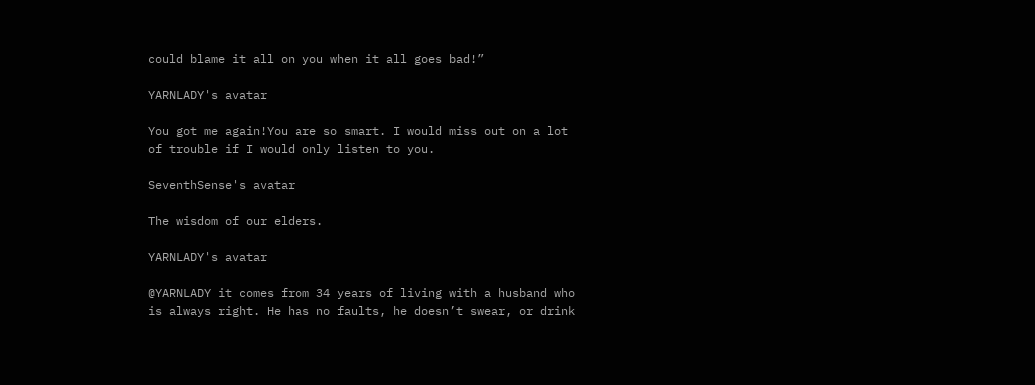could blame it all on you when it all goes bad!”

YARNLADY's avatar

You got me again!You are so smart. I would miss out on a lot of trouble if I would only listen to you.

SeventhSense's avatar

The wisdom of our elders.

YARNLADY's avatar

@YARNLADY it comes from 34 years of living with a husband who is always right. He has no faults, he doesn’t swear, or drink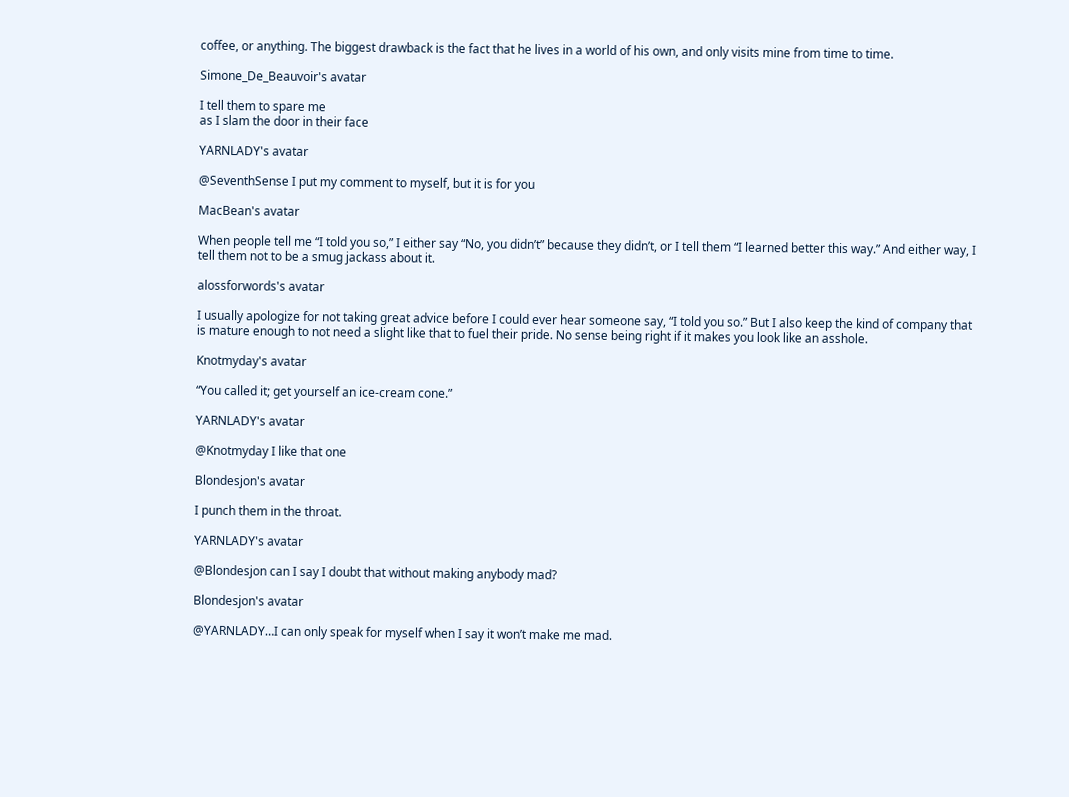coffee, or anything. The biggest drawback is the fact that he lives in a world of his own, and only visits mine from time to time.

Simone_De_Beauvoir's avatar

I tell them to spare me
as I slam the door in their face

YARNLADY's avatar

@SeventhSense I put my comment to myself, but it is for you

MacBean's avatar

When people tell me “I told you so,” I either say “No, you didn’t” because they didn’t, or I tell them “I learned better this way.” And either way, I tell them not to be a smug jackass about it.

alossforwords's avatar

I usually apologize for not taking great advice before I could ever hear someone say, “I told you so.” But I also keep the kind of company that is mature enough to not need a slight like that to fuel their pride. No sense being right if it makes you look like an asshole.

Knotmyday's avatar

“You called it; get yourself an ice-cream cone.”

YARNLADY's avatar

@Knotmyday I like that one

Blondesjon's avatar

I punch them in the throat.

YARNLADY's avatar

@Blondesjon can I say I doubt that without making anybody mad?

Blondesjon's avatar

@YARNLADY…I can only speak for myself when I say it won’t make me mad.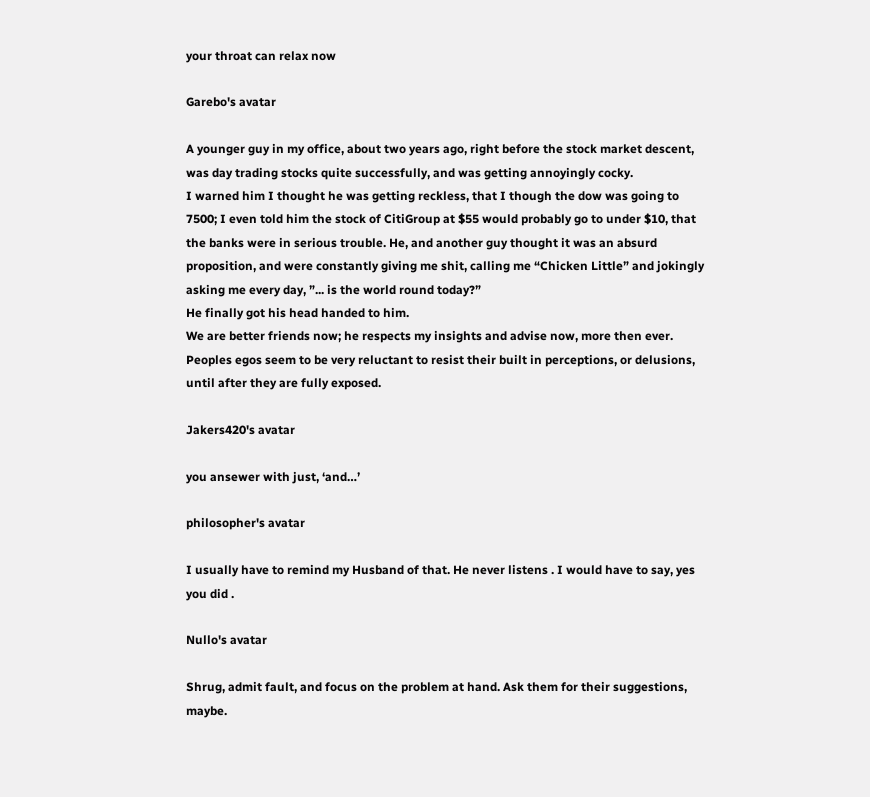your throat can relax now

Garebo's avatar

A younger guy in my office, about two years ago, right before the stock market descent, was day trading stocks quite successfully, and was getting annoyingly cocky.
I warned him I thought he was getting reckless, that I though the dow was going to 7500; I even told him the stock of CitiGroup at $55 would probably go to under $10, that the banks were in serious trouble. He, and another guy thought it was an absurd proposition, and were constantly giving me shit, calling me “Chicken Little” and jokingly asking me every day, ”... is the world round today?”
He finally got his head handed to him.
We are better friends now; he respects my insights and advise now, more then ever.
Peoples egos seem to be very reluctant to resist their built in perceptions, or delusions, until after they are fully exposed.

Jakers420's avatar

you ansewer with just, ‘and…’

philosopher's avatar

I usually have to remind my Husband of that. He never listens . I would have to say, yes you did .

Nullo's avatar

Shrug, admit fault, and focus on the problem at hand. Ask them for their suggestions, maybe.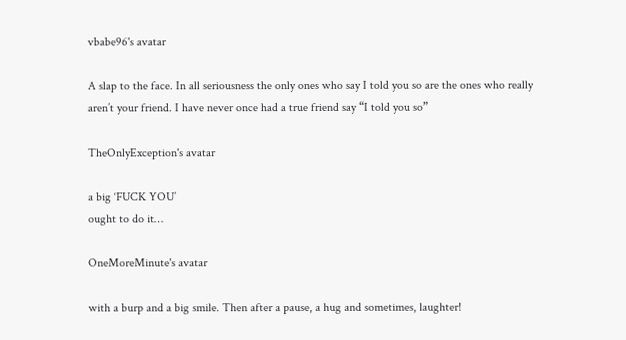vbabe96's avatar

A slap to the face. In all seriousness the only ones who say I told you so are the ones who really aren’t your friend. I have never once had a true friend say “I told you so”

TheOnlyException's avatar

a big ‘FUCK YOU’
ought to do it…

OneMoreMinute's avatar

with a burp and a big smile. Then after a pause, a hug and sometimes, laughter!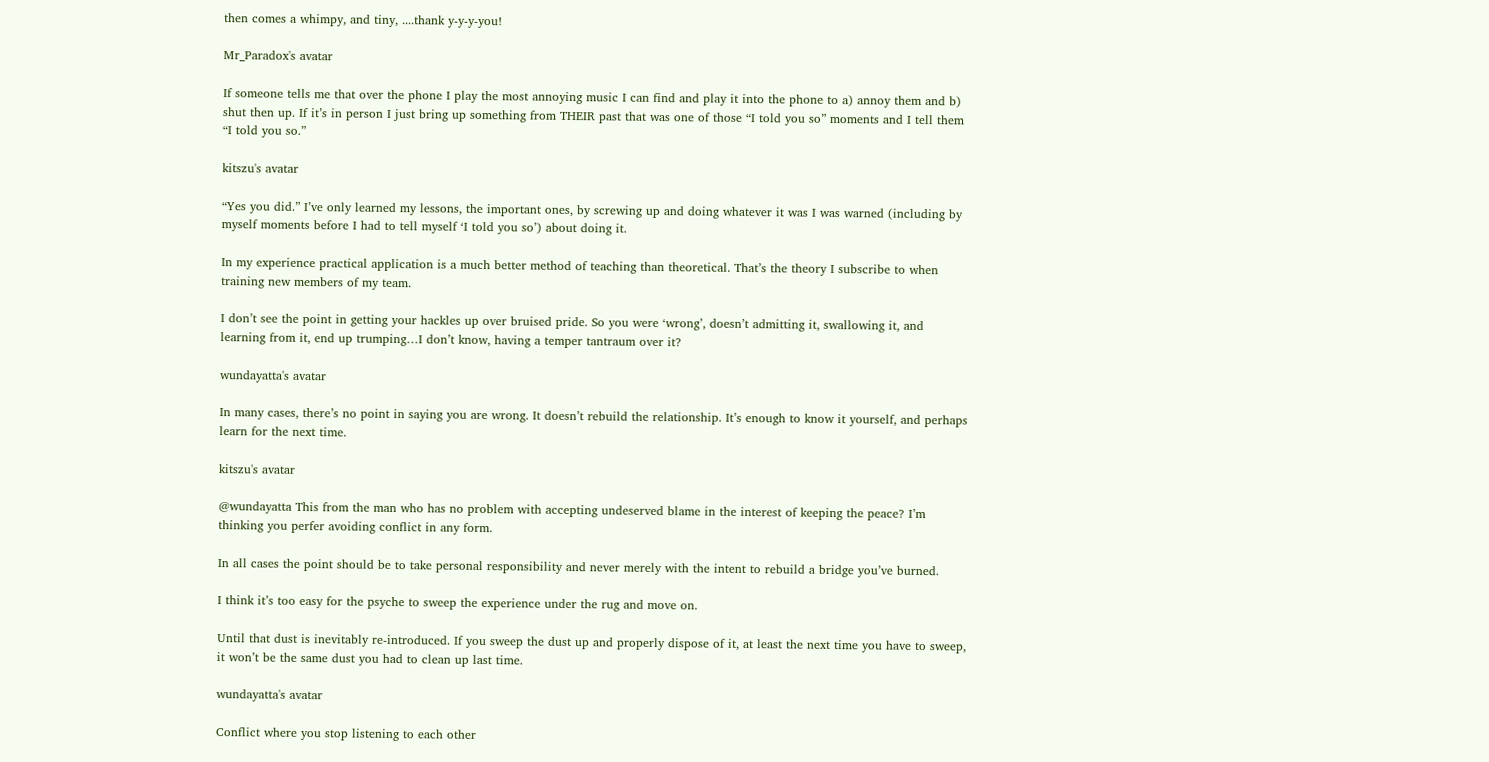then comes a whimpy, and tiny, ....thank y-y-y-you!

Mr_Paradox's avatar

If someone tells me that over the phone I play the most annoying music I can find and play it into the phone to a) annoy them and b) shut then up. If it’s in person I just bring up something from THEIR past that was one of those “I told you so” moments and I tell them “I told you so.”

kitszu's avatar

“Yes you did.” I’ve only learned my lessons, the important ones, by screwing up and doing whatever it was I was warned (including by myself moments before I had to tell myself ‘I told you so’) about doing it.

In my experience practical application is a much better method of teaching than theoretical. That’s the theory I subscribe to when training new members of my team.

I don’t see the point in getting your hackles up over bruised pride. So you were ‘wrong’, doesn’t admitting it, swallowing it, and learning from it, end up trumping…I don’t know, having a temper tantraum over it?

wundayatta's avatar

In many cases, there’s no point in saying you are wrong. It doesn’t rebuild the relationship. It’s enough to know it yourself, and perhaps learn for the next time.

kitszu's avatar

@wundayatta This from the man who has no problem with accepting undeserved blame in the interest of keeping the peace? I’m thinking you perfer avoiding conflict in any form.

In all cases the point should be to take personal responsibility and never merely with the intent to rebuild a bridge you’ve burned.

I think it’s too easy for the psyche to sweep the experience under the rug and move on.

Until that dust is inevitably re-introduced. If you sweep the dust up and properly dispose of it, at least the next time you have to sweep, it won’t be the same dust you had to clean up last time.

wundayatta's avatar

Conflict where you stop listening to each other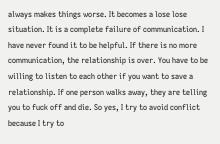always makes things worse. It becomes a lose lose situation. It is a complete failure of communication. I have never found it to be helpful. If there is no more communication, the relationship is over. You have to be willing to listen to each other if you want to save a relationship. If one person walks away, they are telling you to fuck off and die. So yes, I try to avoid conflict because I try to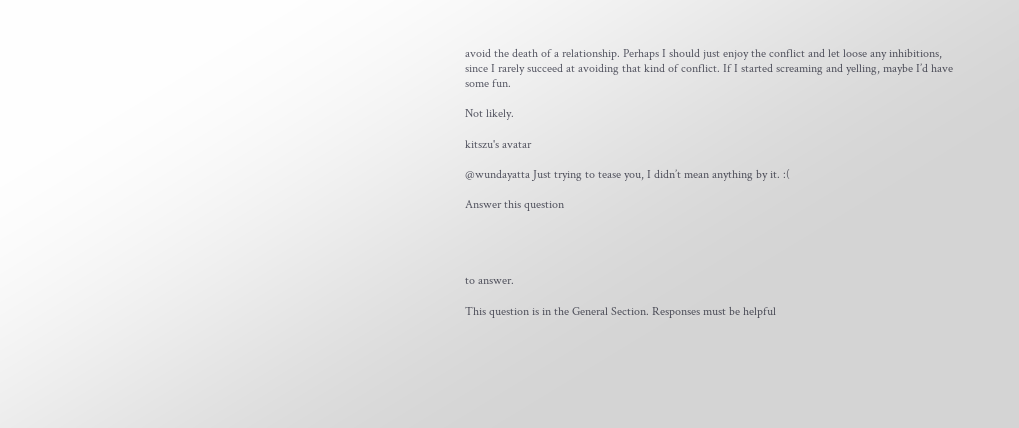avoid the death of a relationship. Perhaps I should just enjoy the conflict and let loose any inhibitions, since I rarely succeed at avoiding that kind of conflict. If I started screaming and yelling, maybe I’d have some fun.

Not likely.

kitszu's avatar

@wundayatta Just trying to tease you, I didn’t mean anything by it. :(

Answer this question




to answer.

This question is in the General Section. Responses must be helpful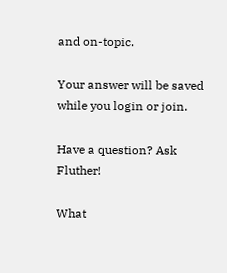and on-topic.

Your answer will be saved while you login or join.

Have a question? Ask Fluther!

What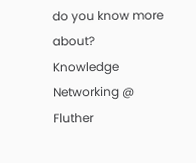do you know more about?
Knowledge Networking @ Fluther